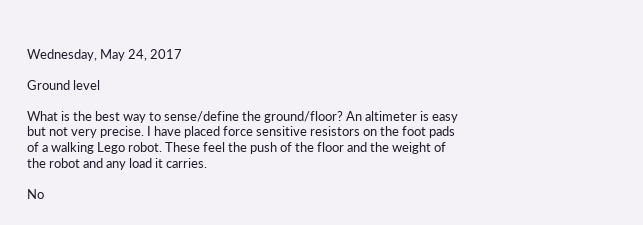Wednesday, May 24, 2017

Ground level

What is the best way to sense/define the ground/floor? An altimeter is easy but not very precise. I have placed force sensitive resistors on the foot pads of a walking Lego robot. These feel the push of the floor and the weight of the robot and any load it carries.

No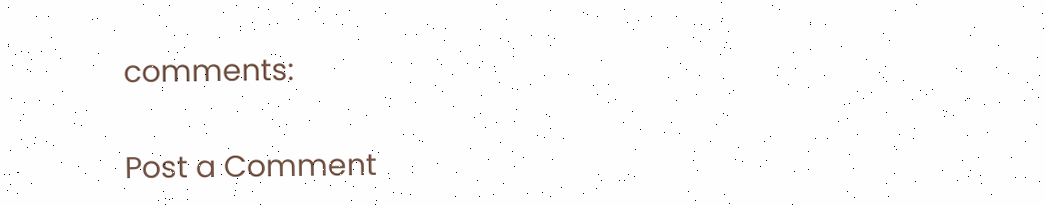comments:

Post a Comment